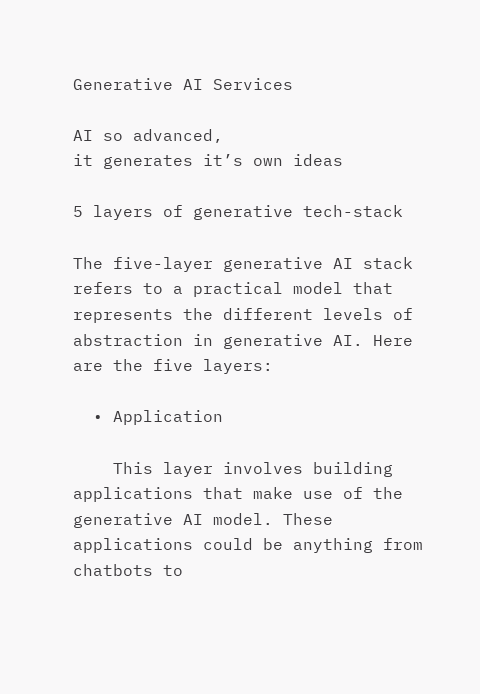Generative AI Services

AI so advanced,
it generates it’s own ideas

5 layers of generative tech-stack

The five-layer generative AI stack refers to a practical model that represents the different levels of abstraction in generative AI. Here are the five layers:

  • Application

    This layer involves building applications that make use of the generative AI model. These applications could be anything from chatbots to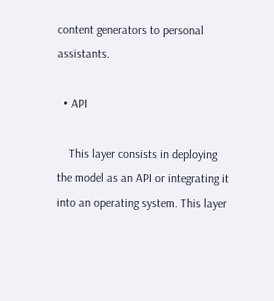content generators to personal assistants.

  • API

    This layer consists in deploying the model as an API or integrating it into an operating system. This layer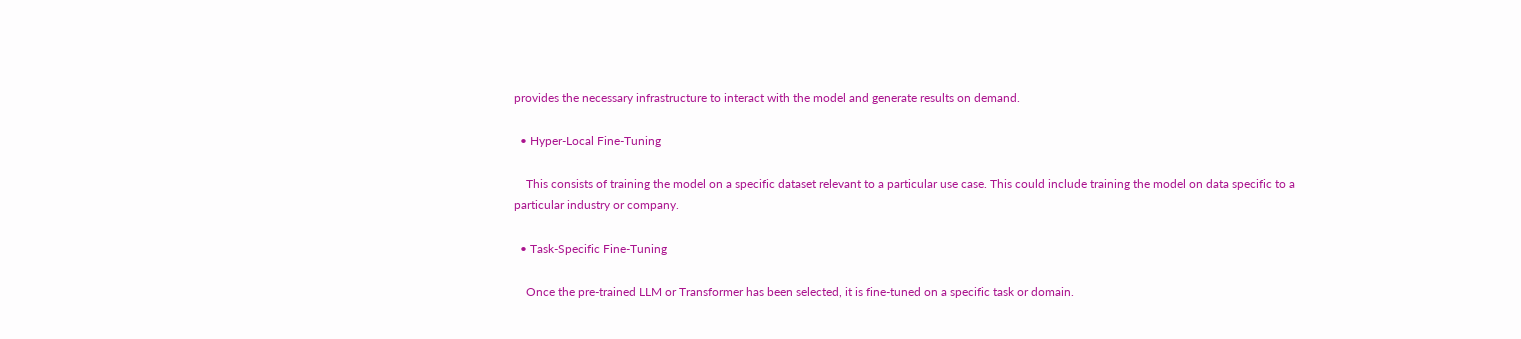provides the necessary infrastructure to interact with the model and generate results on demand.

  • Hyper-Local Fine-Tuning

    This consists of training the model on a specific dataset relevant to a particular use case. This could include training the model on data specific to a particular industry or company.

  • Task-Specific Fine-Tuning

    Once the pre-trained LLM or Transformer has been selected, it is fine-tuned on a specific task or domain.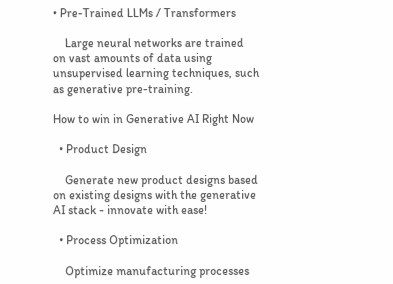• Pre-Trained LLMs / Transformers

    Large neural networks are trained on vast amounts of data using unsupervised learning techniques, such as generative pre-training.

How to win in Generative AI Right Now

  • Product Design

    Generate new product designs based on existing designs with the generative AI stack - innovate with ease!

  • Process Optimization

    Optimize manufacturing processes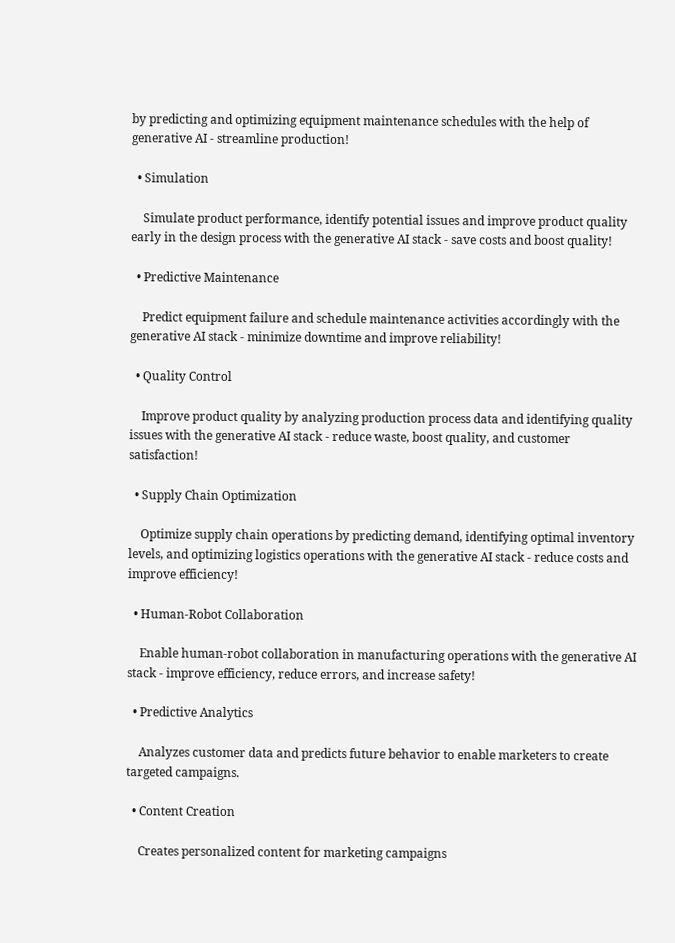by predicting and optimizing equipment maintenance schedules with the help of generative AI - streamline production!

  • Simulation

    Simulate product performance, identify potential issues and improve product quality early in the design process with the generative AI stack - save costs and boost quality!

  • Predictive Maintenance

    Predict equipment failure and schedule maintenance activities accordingly with the generative AI stack - minimize downtime and improve reliability!

  • Quality Control

    Improve product quality by analyzing production process data and identifying quality issues with the generative AI stack - reduce waste, boost quality, and customer satisfaction!

  • Supply Chain Optimization

    Optimize supply chain operations by predicting demand, identifying optimal inventory levels, and optimizing logistics operations with the generative AI stack - reduce costs and improve efficiency!

  • Human-Robot Collaboration

    Enable human-robot collaboration in manufacturing operations with the generative AI stack - improve efficiency, reduce errors, and increase safety!

  • Predictive Analytics

    Analyzes customer data and predicts future behavior to enable marketers to create targeted campaigns.

  • Content Creation

    Creates personalized content for marketing campaigns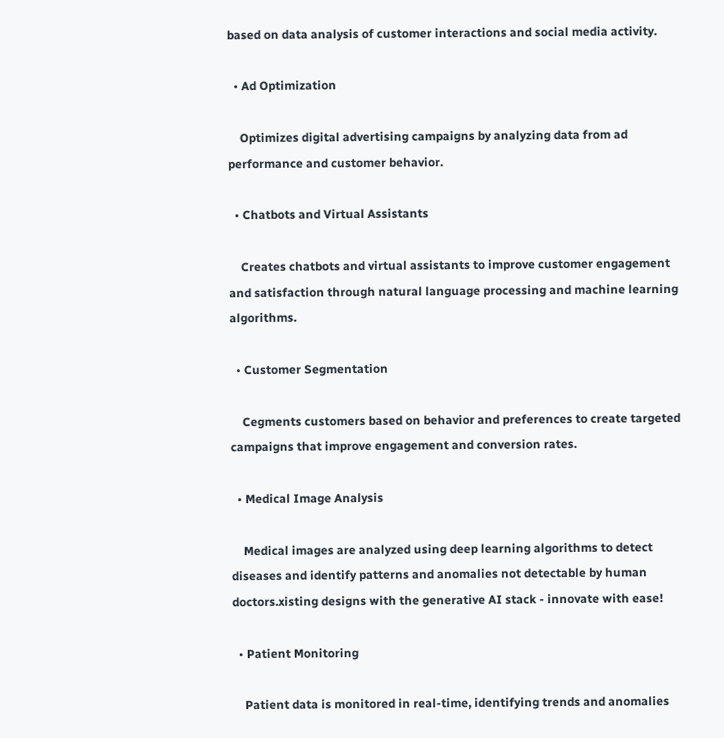based on data analysis of customer interactions and social media activity.

  • Ad Optimization

    Optimizes digital advertising campaigns by analyzing data from ad performance and customer behavior.

  • Chatbots and Virtual Assistants

    Creates chatbots and virtual assistants to improve customer engagement and satisfaction through natural language processing and machine learning algorithms.

  • Customer Segmentation

    Cegments customers based on behavior and preferences to create targeted campaigns that improve engagement and conversion rates.

  • Medical Image Analysis

    Medical images are analyzed using deep learning algorithms to detect diseases and identify patterns and anomalies not detectable by human doctors.xisting designs with the generative AI stack - innovate with ease!

  • Patient Monitoring

    Patient data is monitored in real-time, identifying trends and anomalies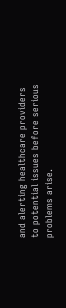and alerting healthcare providers to potential issues before serious problems arise.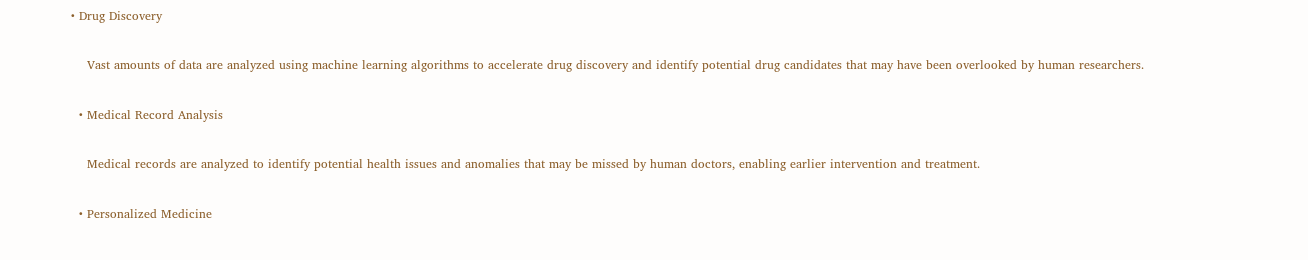• Drug Discovery

    Vast amounts of data are analyzed using machine learning algorithms to accelerate drug discovery and identify potential drug candidates that may have been overlooked by human researchers.

  • Medical Record Analysis

    Medical records are analyzed to identify potential health issues and anomalies that may be missed by human doctors, enabling earlier intervention and treatment.

  • Personalized Medicine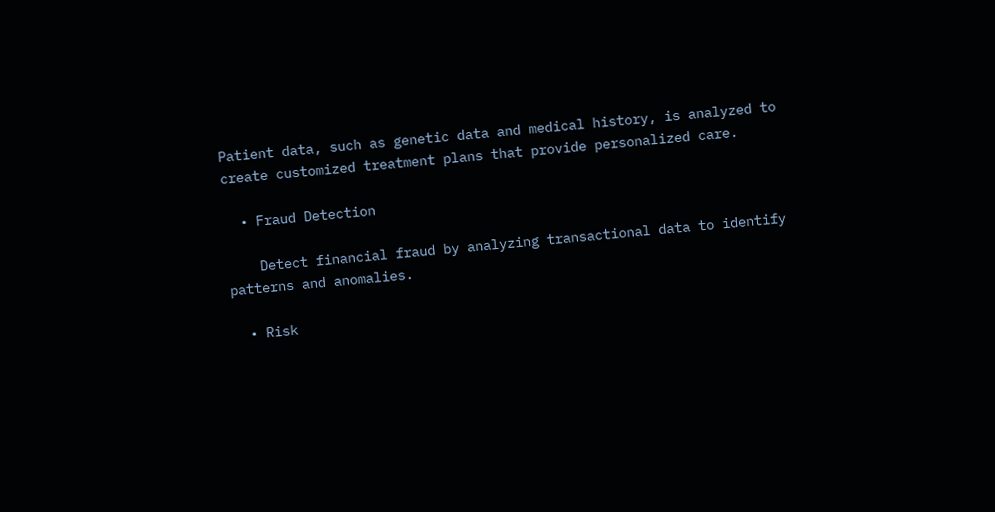Patient data, such as genetic data and medical history, is analyzed to create customized treatment plans that provide personalized care.

  • Fraud Detection

    Detect financial fraud by analyzing transactional data to identify patterns and anomalies.

  • Risk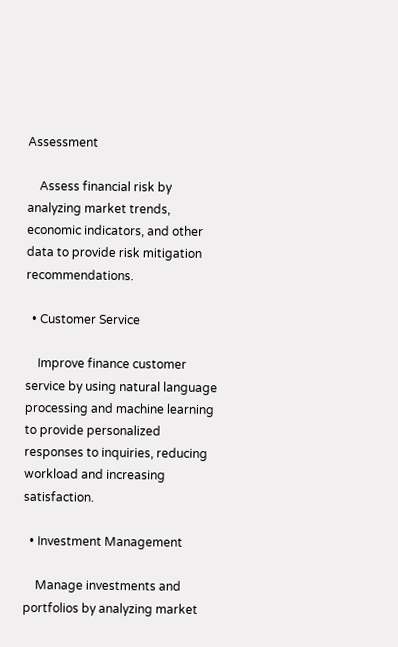Assessment

    Assess financial risk by analyzing market trends, economic indicators, and other data to provide risk mitigation recommendations.

  • Customer Service

    Improve finance customer service by using natural language processing and machine learning to provide personalized responses to inquiries, reducing workload and increasing satisfaction.

  • Investment Management

    Manage investments and portfolios by analyzing market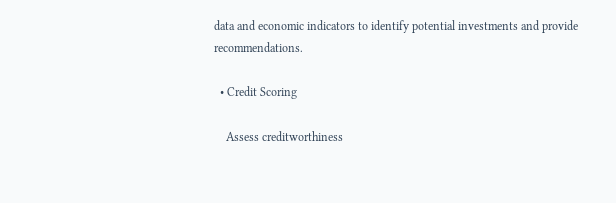data and economic indicators to identify potential investments and provide recommendations.

  • Credit Scoring

    Assess creditworthiness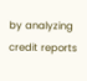by analyzing credit reports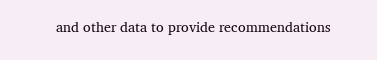and other data to provide recommendations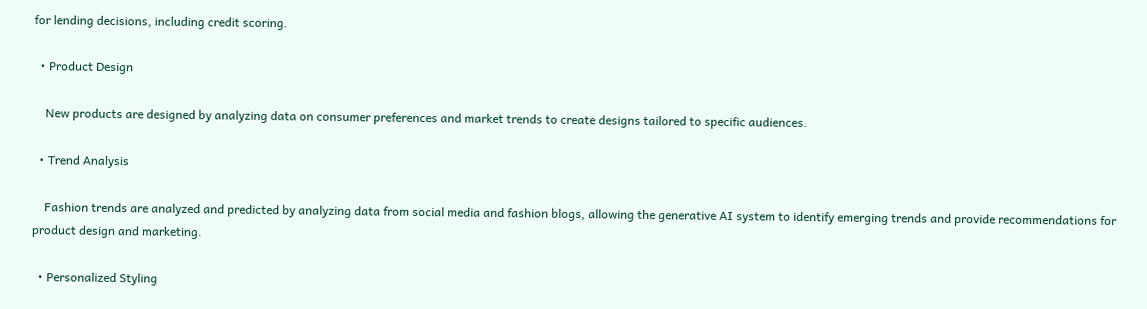for lending decisions, including credit scoring.

  • Product Design

    New products are designed by analyzing data on consumer preferences and market trends to create designs tailored to specific audiences.

  • Trend Analysis

    Fashion trends are analyzed and predicted by analyzing data from social media and fashion blogs, allowing the generative AI system to identify emerging trends and provide recommendations for product design and marketing.

  • Personalized Styling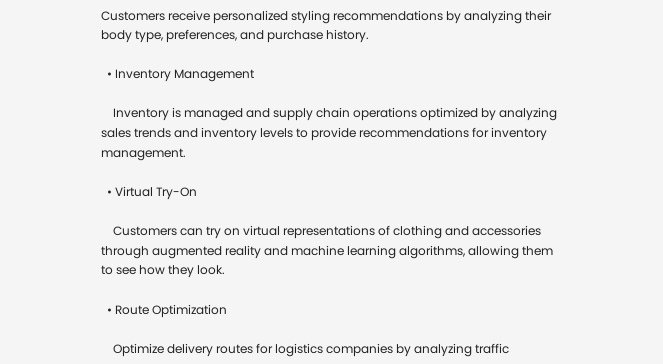Customers receive personalized styling recommendations by analyzing their body type, preferences, and purchase history.

  • Inventory Management

    Inventory is managed and supply chain operations optimized by analyzing sales trends and inventory levels to provide recommendations for inventory management.

  • Virtual Try-On

    Customers can try on virtual representations of clothing and accessories through augmented reality and machine learning algorithms, allowing them to see how they look.

  • Route Optimization

    Optimize delivery routes for logistics companies by analyzing traffic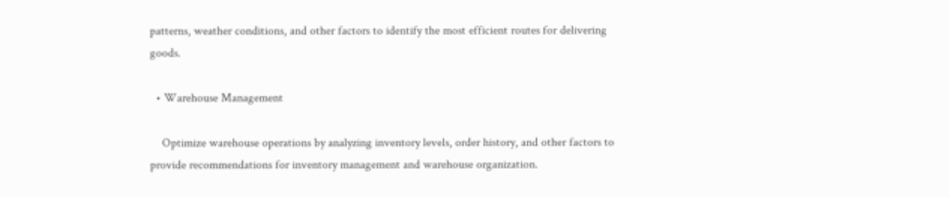patterns, weather conditions, and other factors to identify the most efficient routes for delivering goods.

  • Warehouse Management

    Optimize warehouse operations by analyzing inventory levels, order history, and other factors to provide recommendations for inventory management and warehouse organization.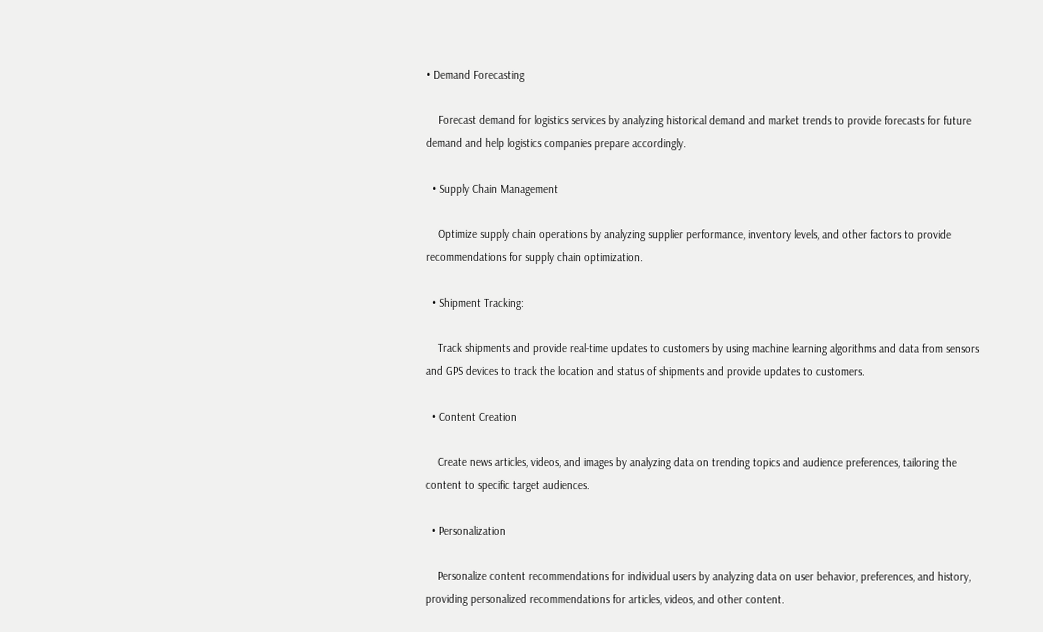• Demand Forecasting

    Forecast demand for logistics services by analyzing historical demand and market trends to provide forecasts for future demand and help logistics companies prepare accordingly.

  • Supply Chain Management

    Optimize supply chain operations by analyzing supplier performance, inventory levels, and other factors to provide recommendations for supply chain optimization.

  • Shipment Tracking:

    Track shipments and provide real-time updates to customers by using machine learning algorithms and data from sensors and GPS devices to track the location and status of shipments and provide updates to customers.

  • Content Creation

    Create news articles, videos, and images by analyzing data on trending topics and audience preferences, tailoring the content to specific target audiences.

  • Personalization

    Personalize content recommendations for individual users by analyzing data on user behavior, preferences, and history, providing personalized recommendations for articles, videos, and other content.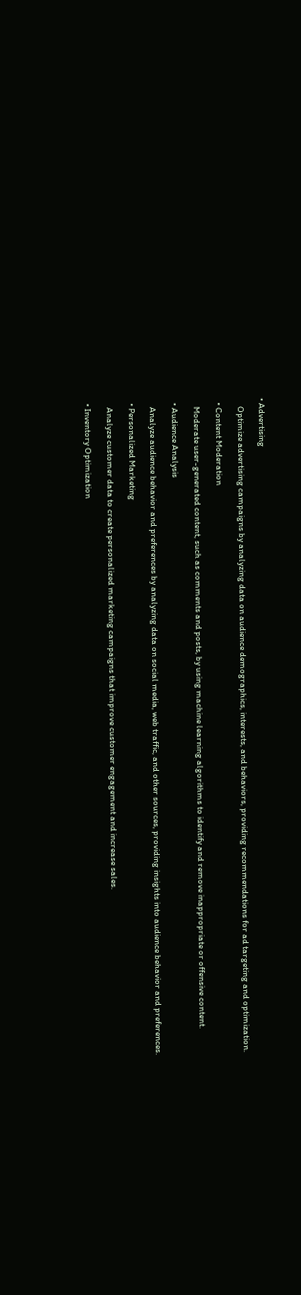• Advertising

    Optimize advertising campaigns by analyzing data on audience demographics, interests, and behaviors, providing recommendations for ad targeting and optimization.

  • Content Moderation

    Moderate user-generated content, such as comments and posts, by using machine learning algorithms to identify and remove inappropriate or offensive content.

  • Audience Analysis

    Analyze audience behavior and preferences by analyzing data on social media, web traffic, and other sources, providing insights into audience behavior and preferences.

  • Personalized Marketing

    Analyze customer data to create personalized marketing campaigns that improve customer engagement and increase sales.

  • Inventory Optimization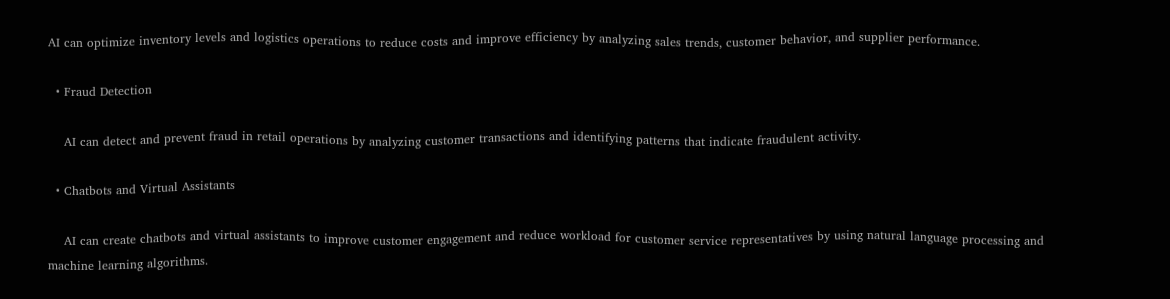AI can optimize inventory levels and logistics operations to reduce costs and improve efficiency by analyzing sales trends, customer behavior, and supplier performance.

  • Fraud Detection

    AI can detect and prevent fraud in retail operations by analyzing customer transactions and identifying patterns that indicate fraudulent activity.

  • Chatbots and Virtual Assistants

    AI can create chatbots and virtual assistants to improve customer engagement and reduce workload for customer service representatives by using natural language processing and machine learning algorithms.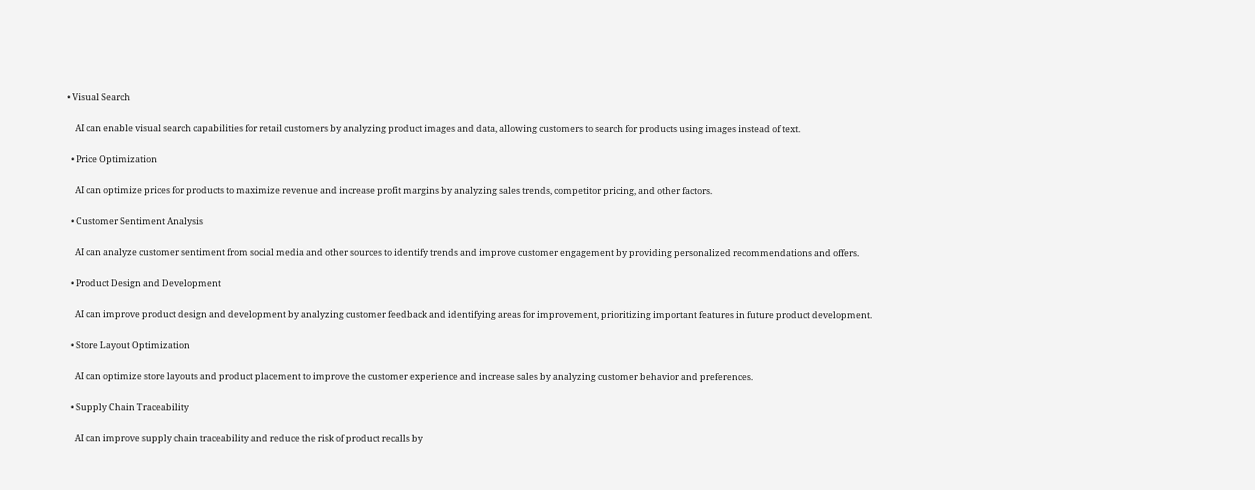• Visual Search

    AI can enable visual search capabilities for retail customers by analyzing product images and data, allowing customers to search for products using images instead of text.

  • Price Optimization

    AI can optimize prices for products to maximize revenue and increase profit margins by analyzing sales trends, competitor pricing, and other factors.

  • Customer Sentiment Analysis

    AI can analyze customer sentiment from social media and other sources to identify trends and improve customer engagement by providing personalized recommendations and offers.

  • Product Design and Development

    AI can improve product design and development by analyzing customer feedback and identifying areas for improvement, prioritizing important features in future product development.

  • Store Layout Optimization

    AI can optimize store layouts and product placement to improve the customer experience and increase sales by analyzing customer behavior and preferences.

  • Supply Chain Traceability

    AI can improve supply chain traceability and reduce the risk of product recalls by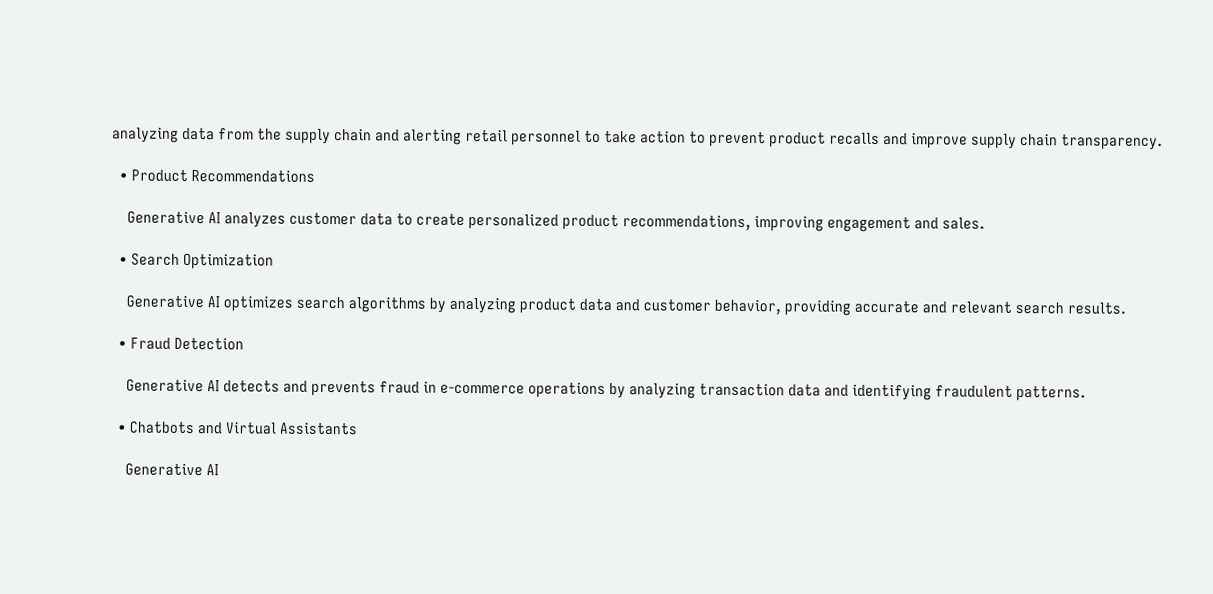analyzing data from the supply chain and alerting retail personnel to take action to prevent product recalls and improve supply chain transparency.

  • Product Recommendations

    Generative AI analyzes customer data to create personalized product recommendations, improving engagement and sales.

  • Search Optimization

    Generative AI optimizes search algorithms by analyzing product data and customer behavior, providing accurate and relevant search results.

  • Fraud Detection

    Generative AI detects and prevents fraud in e-commerce operations by analyzing transaction data and identifying fraudulent patterns.

  • Chatbots and Virtual Assistants

    Generative AI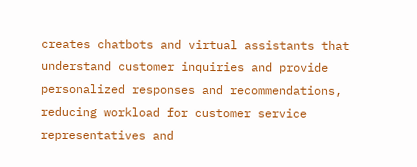creates chatbots and virtual assistants that understand customer inquiries and provide personalized responses and recommendations, reducing workload for customer service representatives and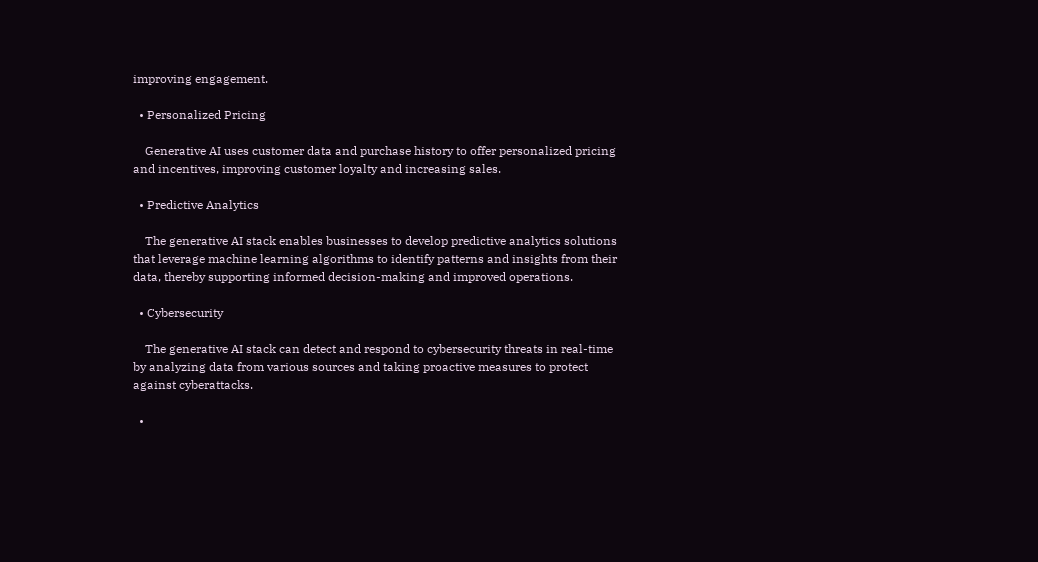improving engagement.

  • Personalized Pricing

    Generative AI uses customer data and purchase history to offer personalized pricing and incentives, improving customer loyalty and increasing sales.

  • Predictive Analytics

    The generative AI stack enables businesses to develop predictive analytics solutions that leverage machine learning algorithms to identify patterns and insights from their data, thereby supporting informed decision-making and improved operations.

  • Cybersecurity

    The generative AI stack can detect and respond to cybersecurity threats in real-time by analyzing data from various sources and taking proactive measures to protect against cyberattacks.

  •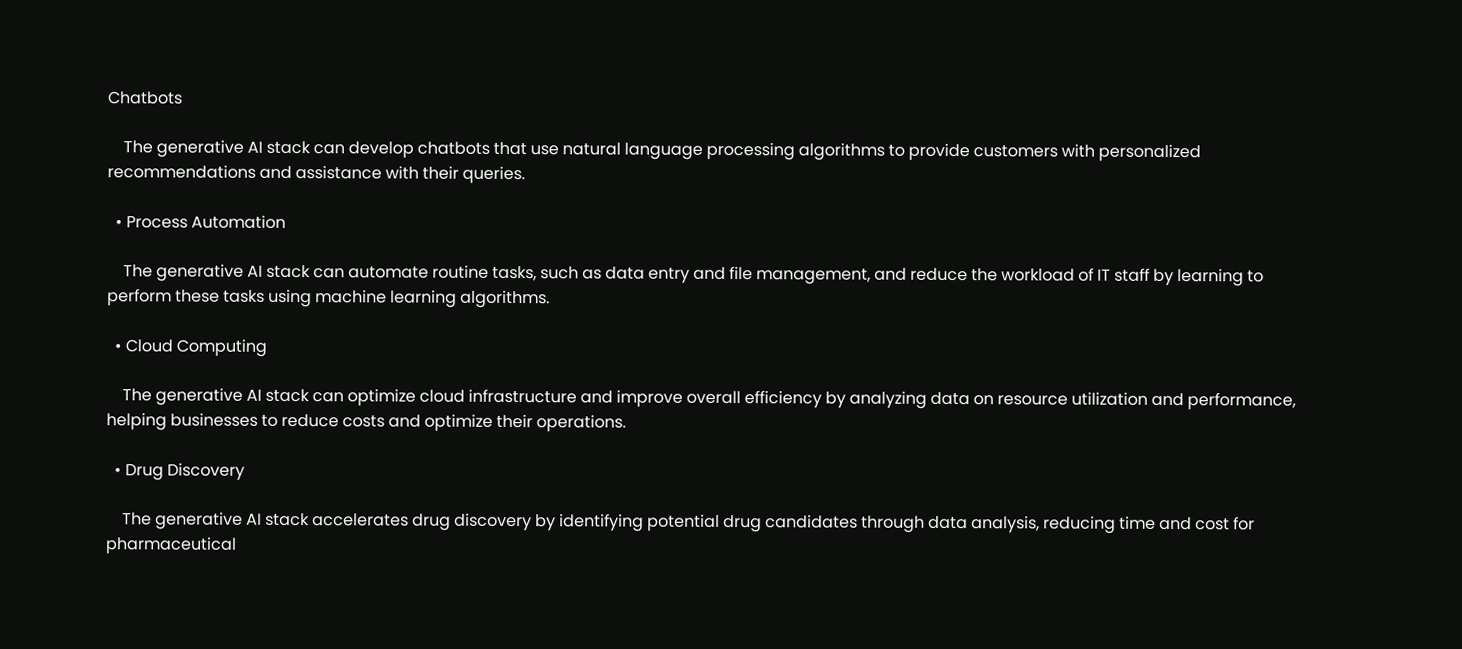Chatbots

    The generative AI stack can develop chatbots that use natural language processing algorithms to provide customers with personalized recommendations and assistance with their queries.

  • Process Automation

    The generative AI stack can automate routine tasks, such as data entry and file management, and reduce the workload of IT staff by learning to perform these tasks using machine learning algorithms.

  • Cloud Computing

    The generative AI stack can optimize cloud infrastructure and improve overall efficiency by analyzing data on resource utilization and performance, helping businesses to reduce costs and optimize their operations.

  • Drug Discovery

    The generative AI stack accelerates drug discovery by identifying potential drug candidates through data analysis, reducing time and cost for pharmaceutical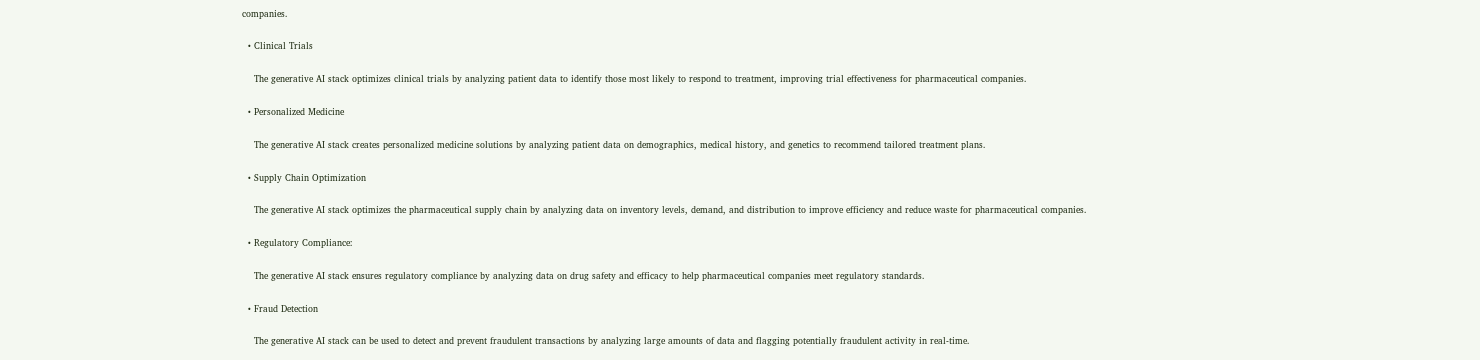companies.

  • Clinical Trials

    The generative AI stack optimizes clinical trials by analyzing patient data to identify those most likely to respond to treatment, improving trial effectiveness for pharmaceutical companies.

  • Personalized Medicine

    The generative AI stack creates personalized medicine solutions by analyzing patient data on demographics, medical history, and genetics to recommend tailored treatment plans.

  • Supply Chain Optimization

    The generative AI stack optimizes the pharmaceutical supply chain by analyzing data on inventory levels, demand, and distribution to improve efficiency and reduce waste for pharmaceutical companies.

  • Regulatory Compliance:

    The generative AI stack ensures regulatory compliance by analyzing data on drug safety and efficacy to help pharmaceutical companies meet regulatory standards.

  • Fraud Detection

    The generative AI stack can be used to detect and prevent fraudulent transactions by analyzing large amounts of data and flagging potentially fraudulent activity in real-time.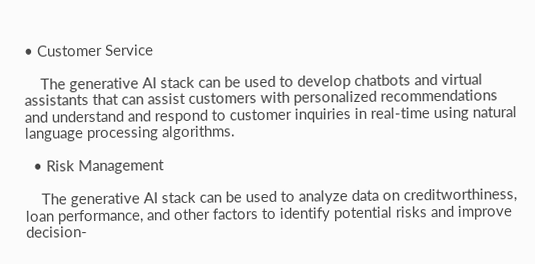• Customer Service

    The generative AI stack can be used to develop chatbots and virtual assistants that can assist customers with personalized recommendations and understand and respond to customer inquiries in real-time using natural language processing algorithms.

  • Risk Management

    The generative AI stack can be used to analyze data on creditworthiness, loan performance, and other factors to identify potential risks and improve decision-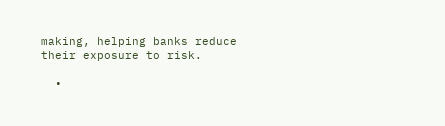making, helping banks reduce their exposure to risk.

  •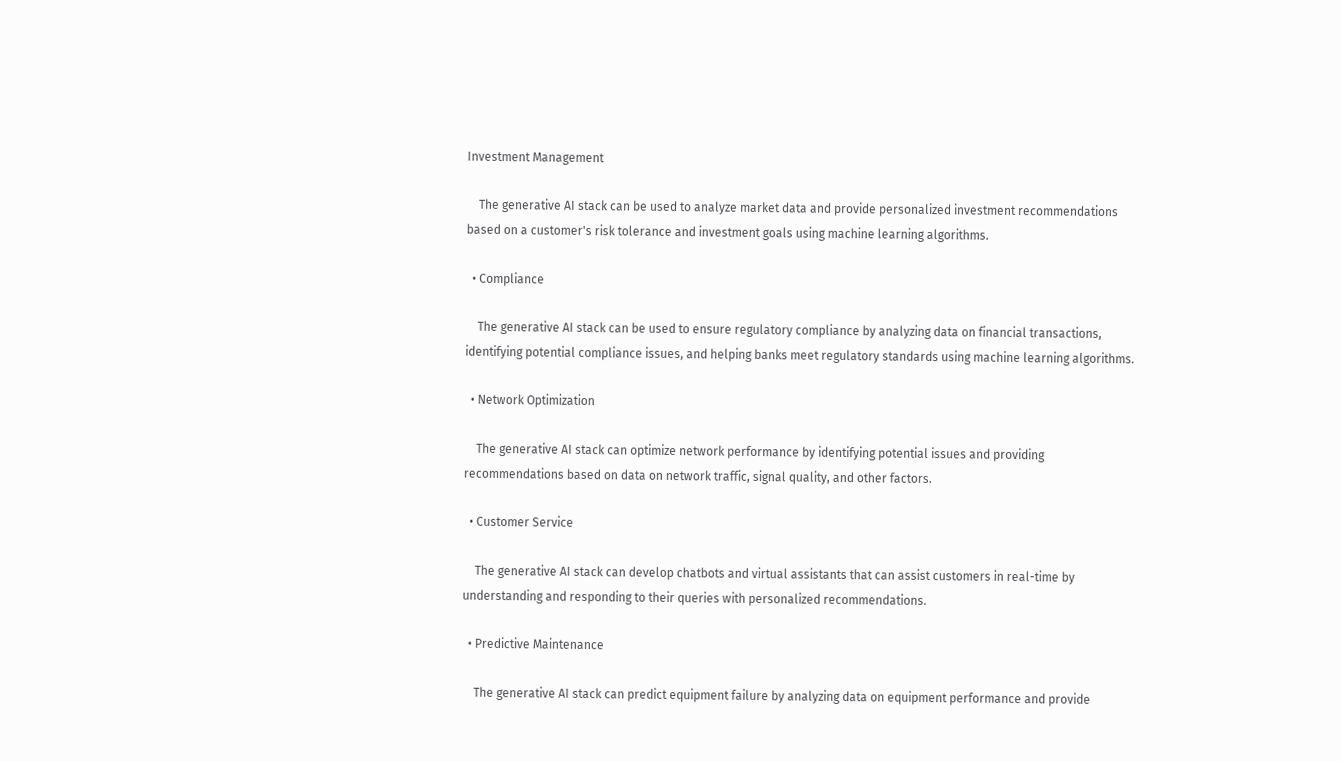Investment Management

    The generative AI stack can be used to analyze market data and provide personalized investment recommendations based on a customer's risk tolerance and investment goals using machine learning algorithms.

  • Compliance

    The generative AI stack can be used to ensure regulatory compliance by analyzing data on financial transactions, identifying potential compliance issues, and helping banks meet regulatory standards using machine learning algorithms.

  • Network Optimization

    The generative AI stack can optimize network performance by identifying potential issues and providing recommendations based on data on network traffic, signal quality, and other factors.

  • Customer Service

    The generative AI stack can develop chatbots and virtual assistants that can assist customers in real-time by understanding and responding to their queries with personalized recommendations.

  • Predictive Maintenance

    The generative AI stack can predict equipment failure by analyzing data on equipment performance and provide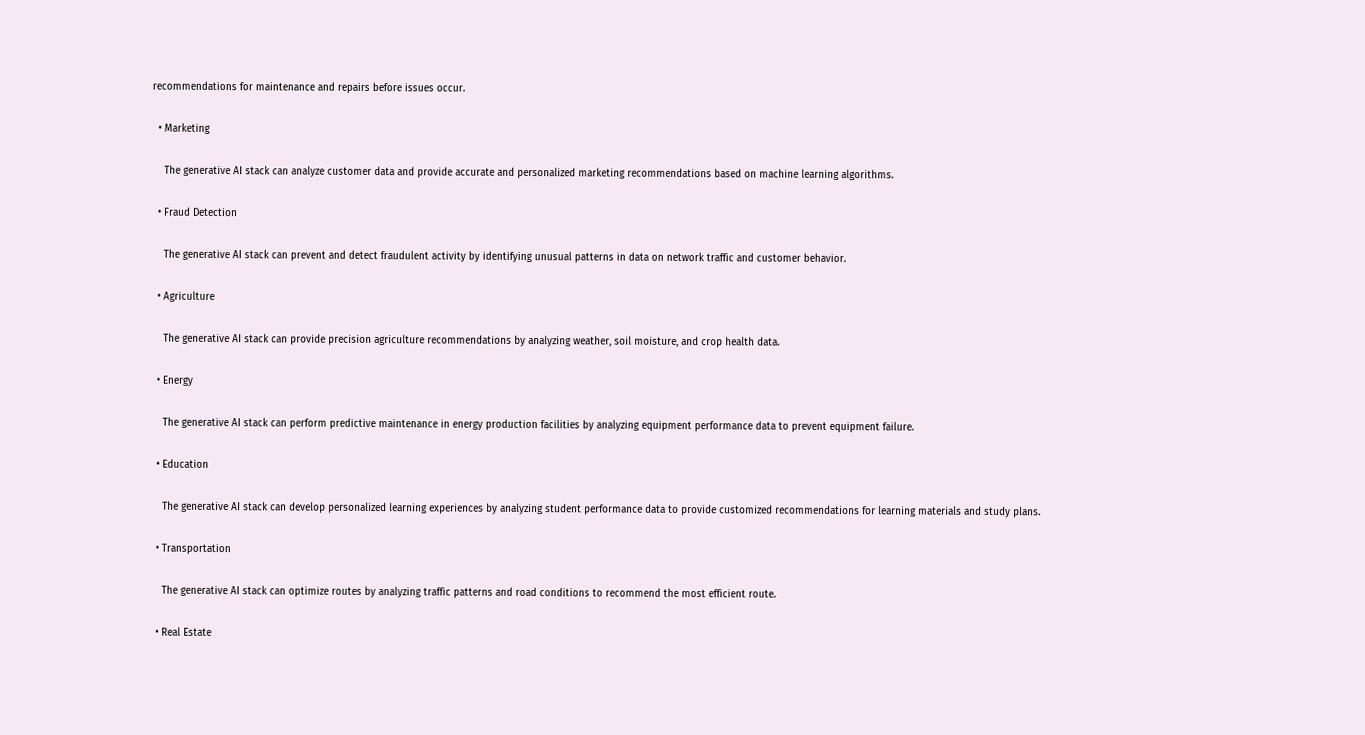recommendations for maintenance and repairs before issues occur.

  • Marketing

    The generative AI stack can analyze customer data and provide accurate and personalized marketing recommendations based on machine learning algorithms.

  • Fraud Detection

    The generative AI stack can prevent and detect fraudulent activity by identifying unusual patterns in data on network traffic and customer behavior.

  • Agriculture

    The generative AI stack can provide precision agriculture recommendations by analyzing weather, soil moisture, and crop health data.

  • Energy

    The generative AI stack can perform predictive maintenance in energy production facilities by analyzing equipment performance data to prevent equipment failure.

  • Education

    The generative AI stack can develop personalized learning experiences by analyzing student performance data to provide customized recommendations for learning materials and study plans.

  • Transportation

    The generative AI stack can optimize routes by analyzing traffic patterns and road conditions to recommend the most efficient route.

  • Real Estate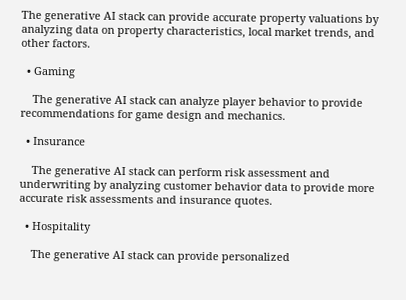The generative AI stack can provide accurate property valuations by analyzing data on property characteristics, local market trends, and other factors.

  • Gaming

    The generative AI stack can analyze player behavior to provide recommendations for game design and mechanics.

  • Insurance

    The generative AI stack can perform risk assessment and underwriting by analyzing customer behavior data to provide more accurate risk assessments and insurance quotes.

  • Hospitality

    The generative AI stack can provide personalized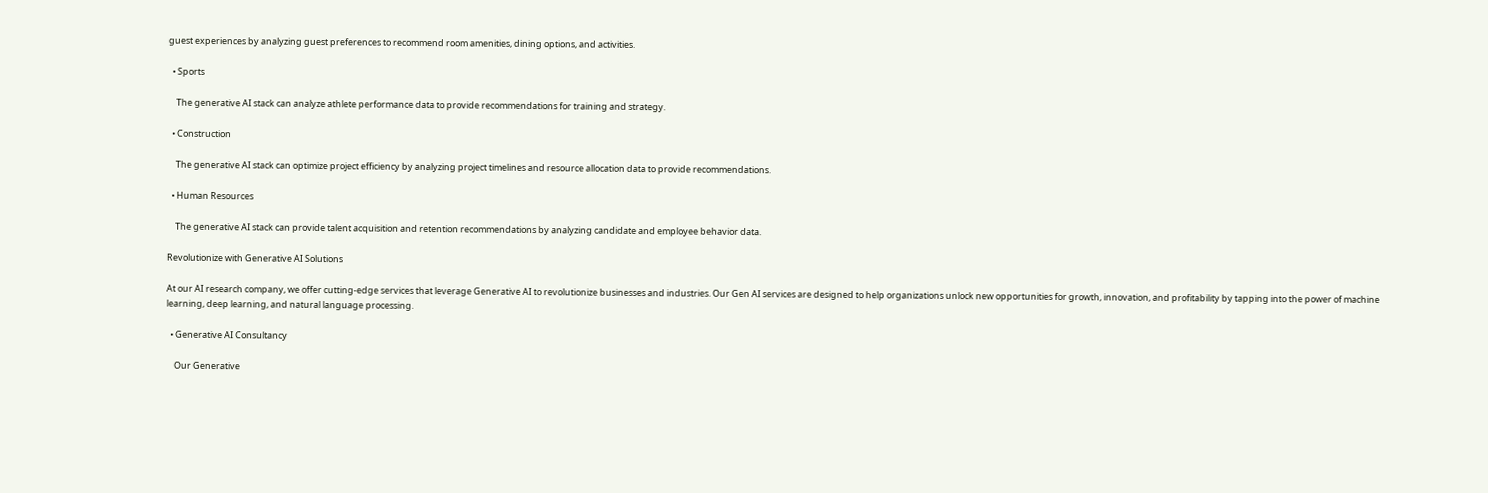guest experiences by analyzing guest preferences to recommend room amenities, dining options, and activities.

  • Sports

    The generative AI stack can analyze athlete performance data to provide recommendations for training and strategy.

  • Construction

    The generative AI stack can optimize project efficiency by analyzing project timelines and resource allocation data to provide recommendations.

  • Human Resources

    The generative AI stack can provide talent acquisition and retention recommendations by analyzing candidate and employee behavior data.

Revolutionize with Generative AI Solutions

At our AI research company, we offer cutting-edge services that leverage Generative AI to revolutionize businesses and industries. Our Gen AI services are designed to help organizations unlock new opportunities for growth, innovation, and profitability by tapping into the power of machine learning, deep learning, and natural language processing.

  • Generative AI Consultancy

    Our Generative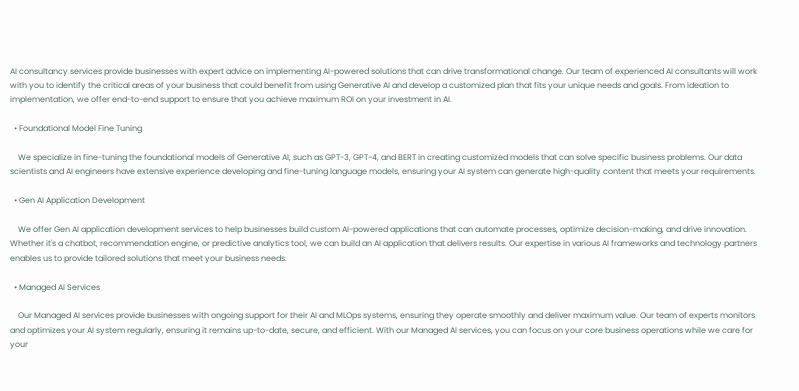AI consultancy services provide businesses with expert advice on implementing AI-powered solutions that can drive transformational change. Our team of experienced AI consultants will work with you to identify the critical areas of your business that could benefit from using Generative AI and develop a customized plan that fits your unique needs and goals. From ideation to implementation, we offer end-to-end support to ensure that you achieve maximum ROI on your investment in AI.

  • Foundational Model Fine Tuning

    We specialize in fine-tuning the foundational models of Generative AI, such as GPT-3, GPT-4, and BERT in creating customized models that can solve specific business problems. Our data scientists and AI engineers have extensive experience developing and fine-tuning language models, ensuring your AI system can generate high-quality content that meets your requirements.

  • Gen AI Application Development

    We offer Gen AI application development services to help businesses build custom AI-powered applications that can automate processes, optimize decision-making, and drive innovation. Whether it's a chatbot, recommendation engine, or predictive analytics tool, we can build an AI application that delivers results. Our expertise in various AI frameworks and technology partners enables us to provide tailored solutions that meet your business needs.

  • Managed AI Services

    Our Managed AI services provide businesses with ongoing support for their AI and MLOps systems, ensuring they operate smoothly and deliver maximum value. Our team of experts monitors and optimizes your AI system regularly, ensuring it remains up-to-date, secure, and efficient. With our Managed AI services, you can focus on your core business operations while we care for your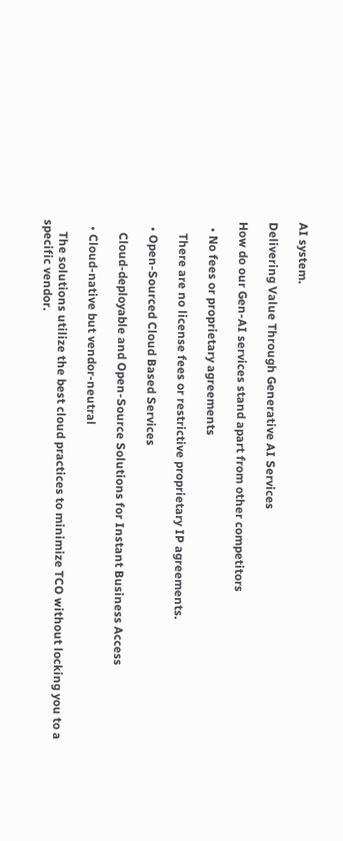AI system.

Delivering Value Through Generative AI Services

How do our Gen-AI services stand apart from other competitors

  • No fees or proprietary agreements

    There are no license fees or restrictive proprietary IP agreements.

  • Open-Sourced Cloud Based Services

    Cloud-deployable and Open-Source Solutions for Instant Business Access

  • Cloud-native but vendor-neutral

    The solutions utilize the best cloud practices to minimize TCO without locking you to a specific vendor.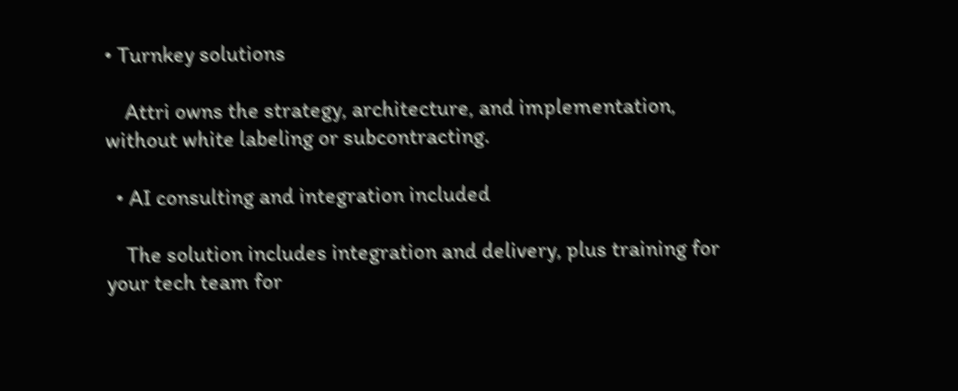• Turnkey solutions

    Attri owns the strategy, architecture, and implementation, without white labeling or subcontracting.

  • AI consulting and integration included

    The solution includes integration and delivery, plus training for your tech team for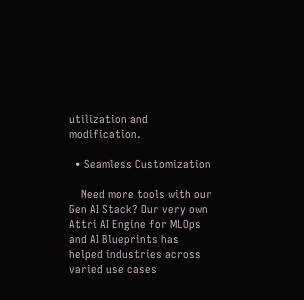utilization and modification.

  • Seamless Customization

    Need more tools with our Gen AI Stack? Our very own Attri AI Engine for MLOps and AI Blueprints has helped industries across varied use cases